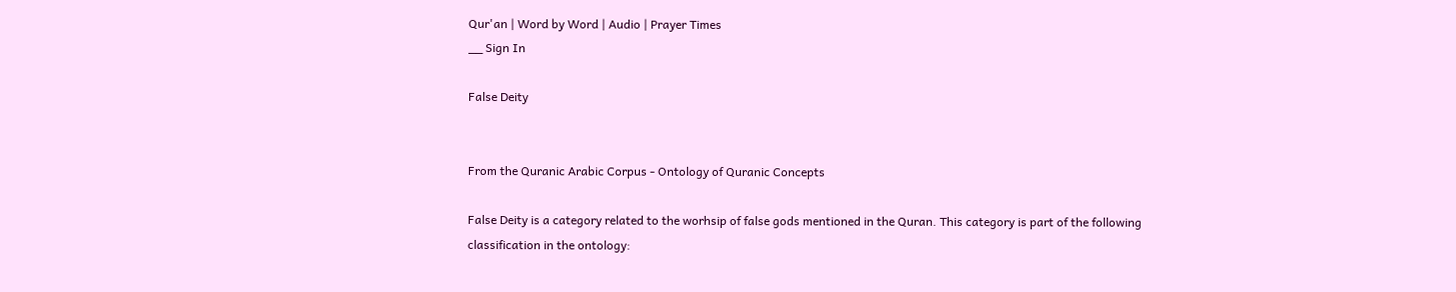Qur'an | Word by Word | Audio | Prayer Times
__ Sign In

False Deity


From the Quranic Arabic Corpus - Ontology of Quranic Concepts

False Deity is a category related to the worhsip of false gods mentioned in the Quran. This category is part of the following classification in the ontology: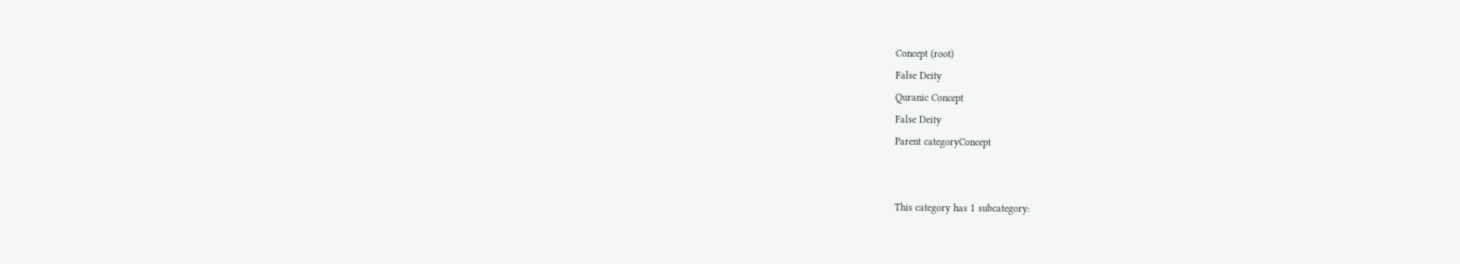Concept (root)
False Deity
Quranic Concept
False Deity
Parent categoryConcept


This category has 1 subcategory: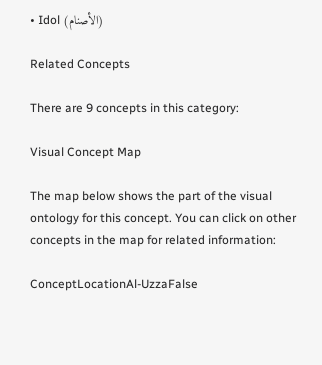• Idol (الأصنام)

Related Concepts

There are 9 concepts in this category:

Visual Concept Map

The map below shows the part of the visual ontology for this concept. You can click on other concepts in the map for related information:

ConceptLocationAl-UzzaFalse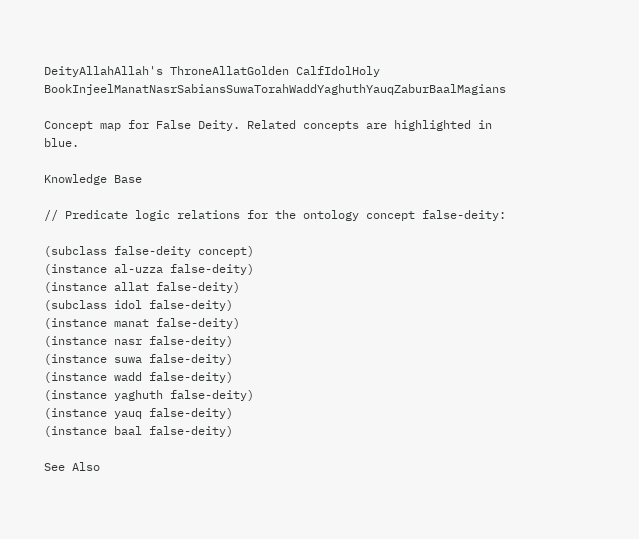DeityAllahAllah's ThroneAllatGolden CalfIdolHoly BookInjeelManatNasrSabiansSuwaTorahWaddYaghuthYauqZaburBaalMagians

Concept map for False Deity. Related concepts are highlighted in blue.

Knowledge Base

// Predicate logic relations for the ontology concept false-deity:

(subclass false-deity concept)
(instance al-uzza false-deity)
(instance allat false-deity)
(subclass idol false-deity)
(instance manat false-deity)
(instance nasr false-deity)
(instance suwa false-deity)
(instance wadd false-deity)
(instance yaghuth false-deity)
(instance yauq false-deity)
(instance baal false-deity)

See Also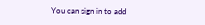You can sign in to add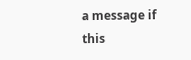a message if this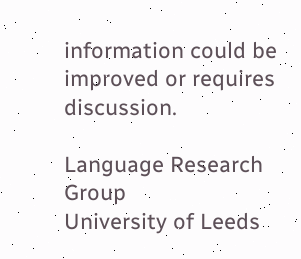information could be improved or requires discussion.

Language Research Group
University of Leeds